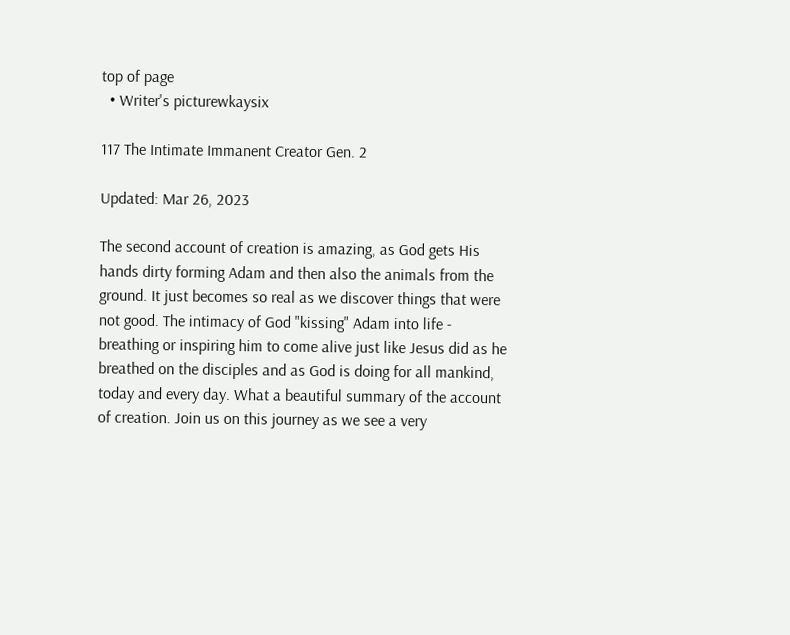top of page
  • Writer's picturewkaysix

117 The Intimate Immanent Creator Gen. 2

Updated: Mar 26, 2023

The second account of creation is amazing, as God gets His hands dirty forming Adam and then also the animals from the ground. It just becomes so real as we discover things that were not good. The intimacy of God "kissing" Adam into life - breathing or inspiring him to come alive just like Jesus did as he breathed on the disciples and as God is doing for all mankind, today and every day. What a beautiful summary of the account of creation. Join us on this journey as we see a very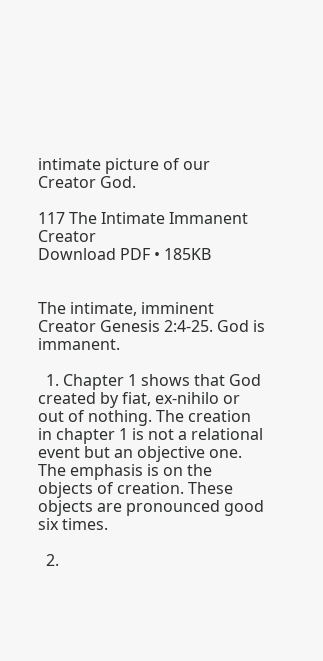intimate picture of our Creator God.

117 The Intimate Immanent Creator
Download PDF • 185KB


The intimate, imminent Creator Genesis 2:4-25. God is immanent.

  1. Chapter 1 shows that God created by fiat, ex-nihilo or out of nothing. The creation in chapter 1 is not a relational event but an objective one. The emphasis is on the objects of creation. These objects are pronounced good six times.

  2.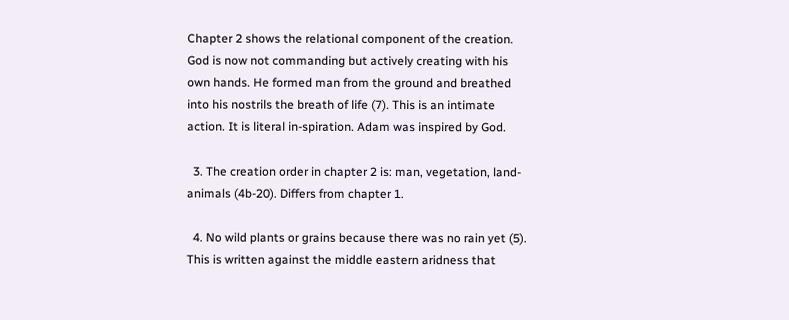Chapter 2 shows the relational component of the creation. God is now not commanding but actively creating with his own hands. He formed man from the ground and breathed into his nostrils the breath of life (7). This is an intimate action. It is literal in-spiration. Adam was inspired by God.

  3. The creation order in chapter 2 is: man, vegetation, land-animals (4b-20). Differs from chapter 1.

  4. No wild plants or grains because there was no rain yet (5). This is written against the middle eastern aridness that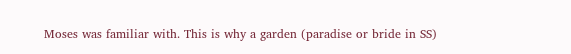Moses was familiar with. This is why a garden (paradise or bride in SS)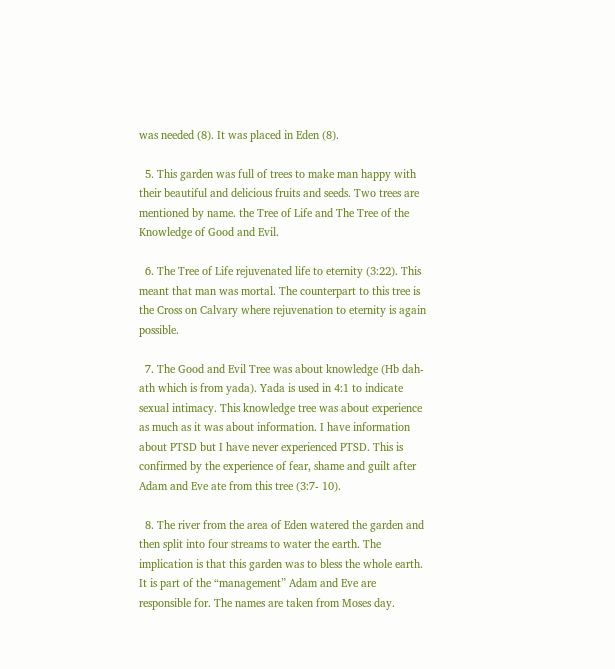was needed (8). It was placed in Eden (8).

  5. This garden was full of trees to make man happy with their beautiful and delicious fruits and seeds. Two trees are mentioned by name. the Tree of Life and The Tree of the Knowledge of Good and Evil.

  6. The Tree of Life rejuvenated life to eternity (3:22). This meant that man was mortal. The counterpart to this tree is the Cross on Calvary where rejuvenation to eternity is again possible.

  7. The Good and Evil Tree was about knowledge (Hb dah-ath which is from yada). Yada is used in 4:1 to indicate sexual intimacy. This knowledge tree was about experience as much as it was about information. I have information about PTSD but I have never experienced PTSD. This is confirmed by the experience of fear, shame and guilt after Adam and Eve ate from this tree (3:7- 10).

  8. The river from the area of Eden watered the garden and then split into four streams to water the earth. The implication is that this garden was to bless the whole earth. It is part of the “management” Adam and Eve are responsible for. The names are taken from Moses day.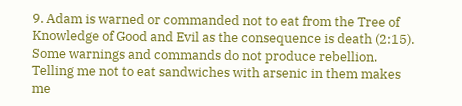9. Adam is warned or commanded not to eat from the Tree of Knowledge of Good and Evil as the consequence is death (2:15). Some warnings and commands do not produce rebellion. Telling me not to eat sandwiches with arsenic in them makes me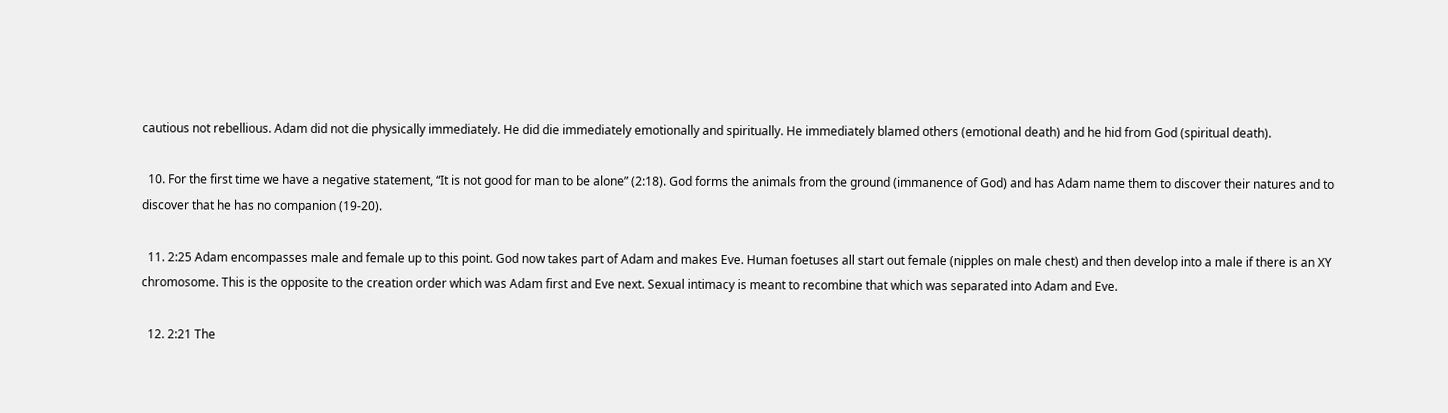cautious not rebellious. Adam did not die physically immediately. He did die immediately emotionally and spiritually. He immediately blamed others (emotional death) and he hid from God (spiritual death).

  10. For the first time we have a negative statement, “It is not good for man to be alone” (2:18). God forms the animals from the ground (immanence of God) and has Adam name them to discover their natures and to discover that he has no companion (19-20).

  11. 2:25 Adam encompasses male and female up to this point. God now takes part of Adam and makes Eve. Human foetuses all start out female (nipples on male chest) and then develop into a male if there is an XY chromosome. This is the opposite to the creation order which was Adam first and Eve next. Sexual intimacy is meant to recombine that which was separated into Adam and Eve.

  12. 2:21 The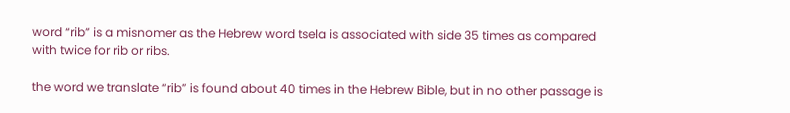word “rib” is a misnomer as the Hebrew word tsela is associated with side 35 times as compared with twice for rib or ribs.

the word we translate “rib” is found about 40 times in the Hebrew Bible, but in no other passage is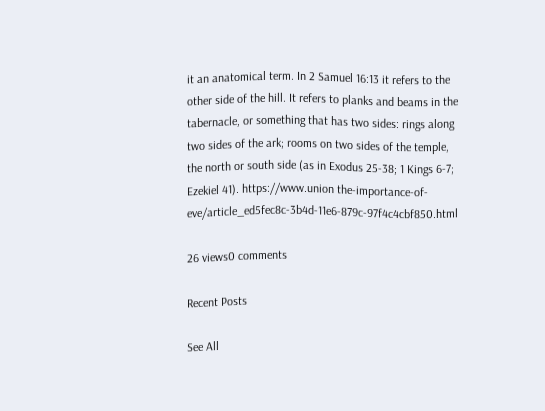it an anatomical term. In 2 Samuel 16:13 it refers to the other side of the hill. It refers to planks and beams in the tabernacle, or something that has two sides: rings along two sides of the ark; rooms on two sides of the temple, the north or south side (as in Exodus 25-38; 1 Kings 6-7; Ezekiel 41). https://www.union the-importance-of-eve/article_ed5fec8c-3b4d-11e6-879c-97f4c4cbf850.html

26 views0 comments

Recent Posts

See All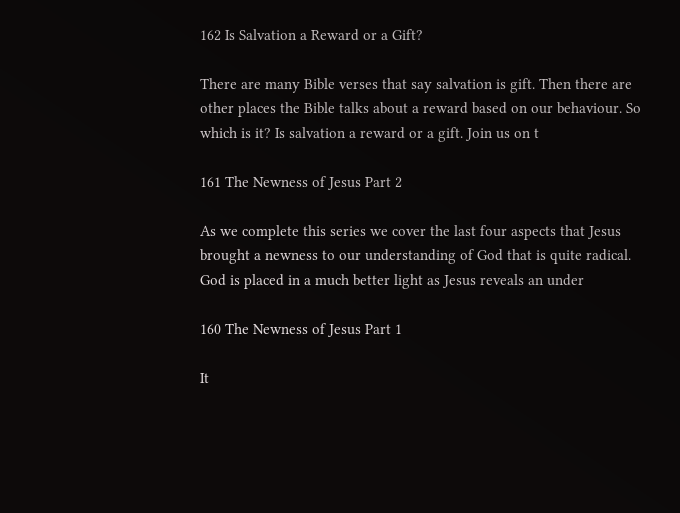162 Is Salvation a Reward or a Gift?

There are many Bible verses that say salvation is gift. Then there are other places the Bible talks about a reward based on our behaviour. So which is it? Is salvation a reward or a gift. Join us on t

161 The Newness of Jesus Part 2

As we complete this series we cover the last four aspects that Jesus brought a newness to our understanding of God that is quite radical. God is placed in a much better light as Jesus reveals an under

160 The Newness of Jesus Part 1

It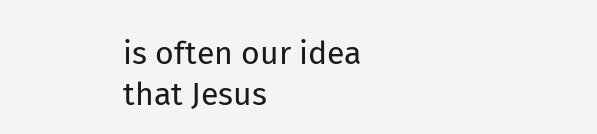is often our idea that Jesus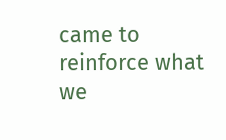came to reinforce what we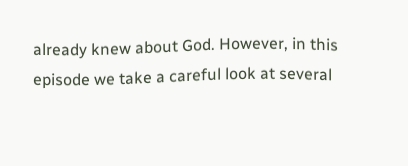already knew about God. However, in this episode we take a careful look at several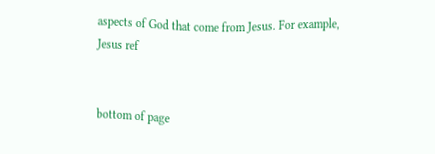aspects of God that come from Jesus. For example, Jesus ref


bottom of page